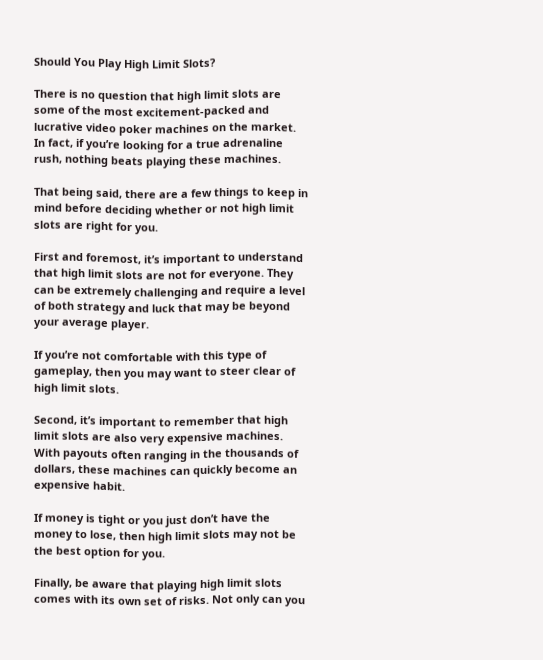Should You Play High Limit Slots?

There is no question that high limit slots are some of the most excitement-packed and lucrative video poker machines on the market. In fact, if you’re looking for a true adrenaline rush, nothing beats playing these machines.

That being said, there are a few things to keep in mind before deciding whether or not high limit slots are right for you.

First and foremost, it’s important to understand that high limit slots are not for everyone. They can be extremely challenging and require a level of both strategy and luck that may be beyond your average player.

If you’re not comfortable with this type of gameplay, then you may want to steer clear of high limit slots.

Second, it’s important to remember that high limit slots are also very expensive machines. With payouts often ranging in the thousands of dollars, these machines can quickly become an expensive habit.

If money is tight or you just don’t have the money to lose, then high limit slots may not be the best option for you.

Finally, be aware that playing high limit slots comes with its own set of risks. Not only can you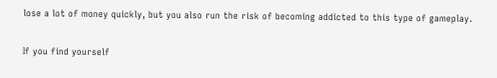lose a lot of money quickly, but you also run the risk of becoming addicted to this type of gameplay.

If you find yourself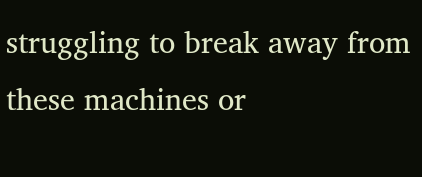struggling to break away from these machines or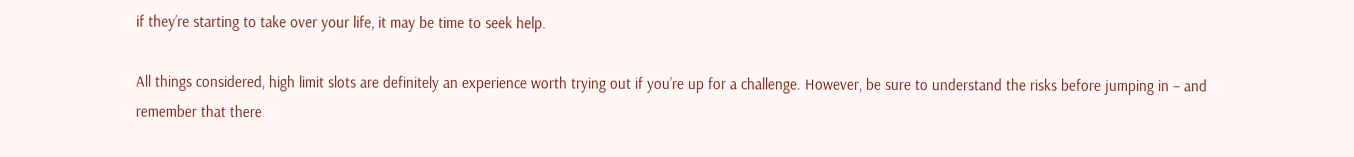if they’re starting to take over your life, it may be time to seek help.

All things considered, high limit slots are definitely an experience worth trying out if you’re up for a challenge. However, be sure to understand the risks before jumping in – and remember that there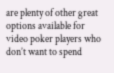are plenty of other great options available for video poker players who don’t want to spend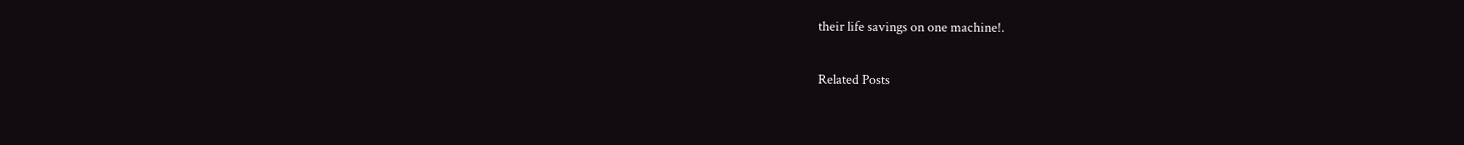their life savings on one machine!.

Related Posts